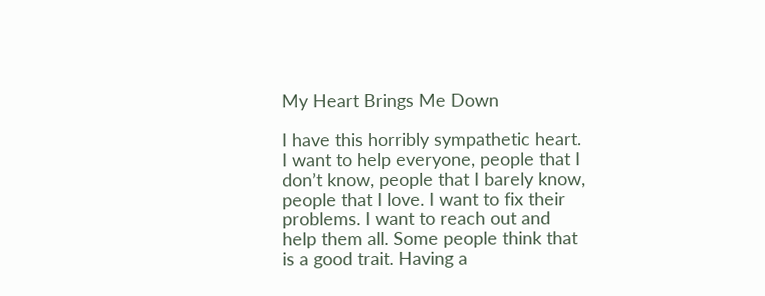My Heart Brings Me Down

I have this horribly sympathetic heart. I want to help everyone, people that I don’t know, people that I barely know, people that I love. I want to fix their problems. I want to reach out and help them all. Some people think that is a good trait. Having a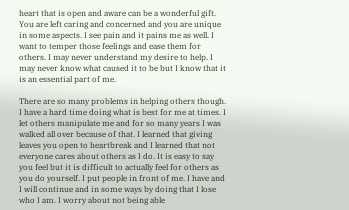heart that is open and aware can be a wonderful gift. You are left caring and concerned and you are unique in some aspects. I see pain and it pains me as well. I want to temper those feelings and ease them for others. I may never understand my desire to help. I may never know what caused it to be but I know that it is an essential part of me.

There are so many problems in helping others though. I have a hard time doing what is best for me at times. I let others manipulate me and for so many years I was walked all over because of that. I learned that giving leaves you open to heartbreak and I learned that not everyone cares about others as I do. It is easy to say you feel but it is difficult to actually feel for others as you do yourself. I put people in front of me. I have and I will continue and in some ways by doing that I lose who I am. I worry about not being able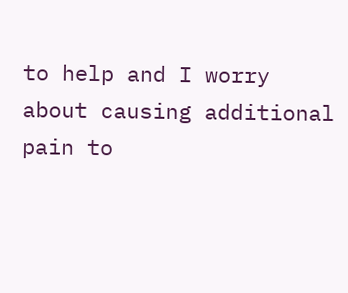to help and I worry about causing additional pain to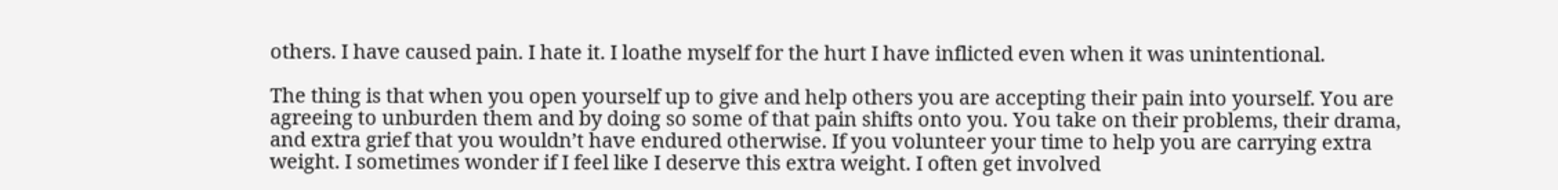others. I have caused pain. I hate it. I loathe myself for the hurt I have inflicted even when it was unintentional.

The thing is that when you open yourself up to give and help others you are accepting their pain into yourself. You are agreeing to unburden them and by doing so some of that pain shifts onto you. You take on their problems, their drama, and extra grief that you wouldn’t have endured otherwise. If you volunteer your time to help you are carrying extra weight. I sometimes wonder if I feel like I deserve this extra weight. I often get involved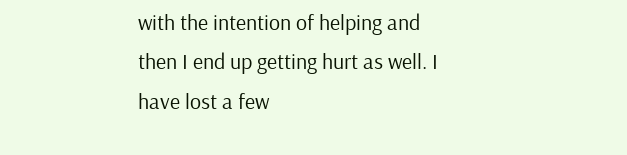with the intention of helping and then I end up getting hurt as well. I have lost a few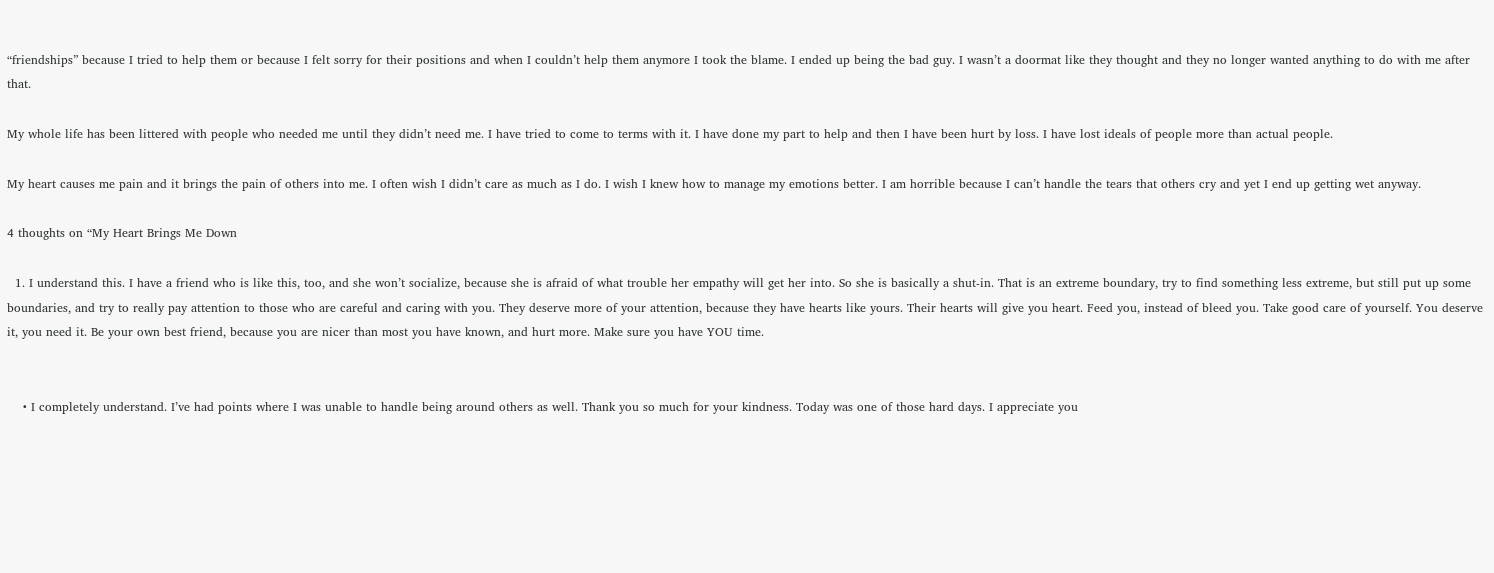“friendships” because I tried to help them or because I felt sorry for their positions and when I couldn’t help them anymore I took the blame. I ended up being the bad guy. I wasn’t a doormat like they thought and they no longer wanted anything to do with me after that.

My whole life has been littered with people who needed me until they didn’t need me. I have tried to come to terms with it. I have done my part to help and then I have been hurt by loss. I have lost ideals of people more than actual people.

My heart causes me pain and it brings the pain of others into me. I often wish I didn’t care as much as I do. I wish I knew how to manage my emotions better. I am horrible because I can’t handle the tears that others cry and yet I end up getting wet anyway.

4 thoughts on “My Heart Brings Me Down

  1. I understand this. I have a friend who is like this, too, and she won’t socialize, because she is afraid of what trouble her empathy will get her into. So she is basically a shut-in. That is an extreme boundary, try to find something less extreme, but still put up some boundaries, and try to really pay attention to those who are careful and caring with you. They deserve more of your attention, because they have hearts like yours. Their hearts will give you heart. Feed you, instead of bleed you. Take good care of yourself. You deserve it, you need it. Be your own best friend, because you are nicer than most you have known, and hurt more. Make sure you have YOU time.


    • I completely understand. I’ve had points where I was unable to handle being around others as well. Thank you so much for your kindness. Today was one of those hard days. I appreciate you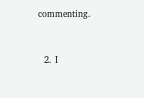commenting.


  2. I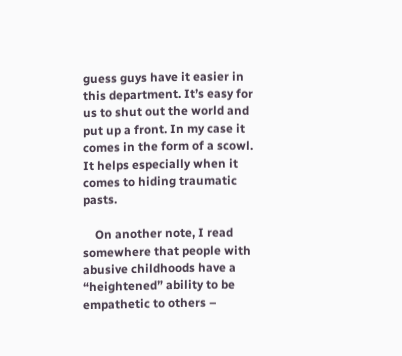guess guys have it easier in this department. It’s easy for us to shut out the world and put up a front. In my case it comes in the form of a scowl. It helps especially when it comes to hiding traumatic pasts.

    On another note, I read somewhere that people with abusive childhoods have a “heightened” ability to be empathetic to others –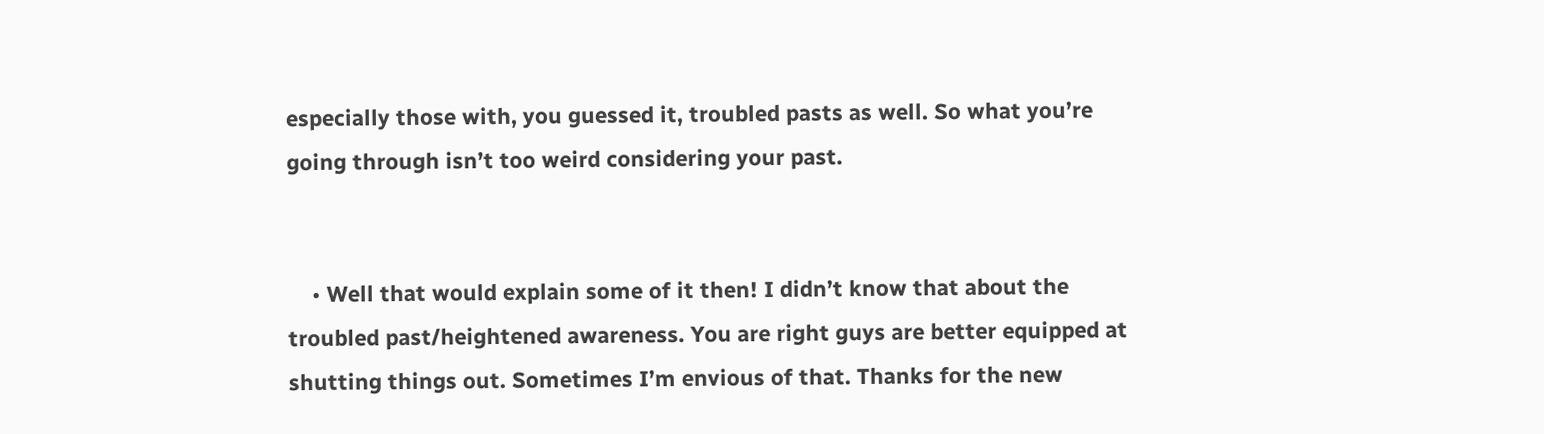especially those with, you guessed it, troubled pasts as well. So what you’re going through isn’t too weird considering your past.


    • Well that would explain some of it then! I didn’t know that about the troubled past/heightened awareness. You are right guys are better equipped at shutting things out. Sometimes I’m envious of that. Thanks for the new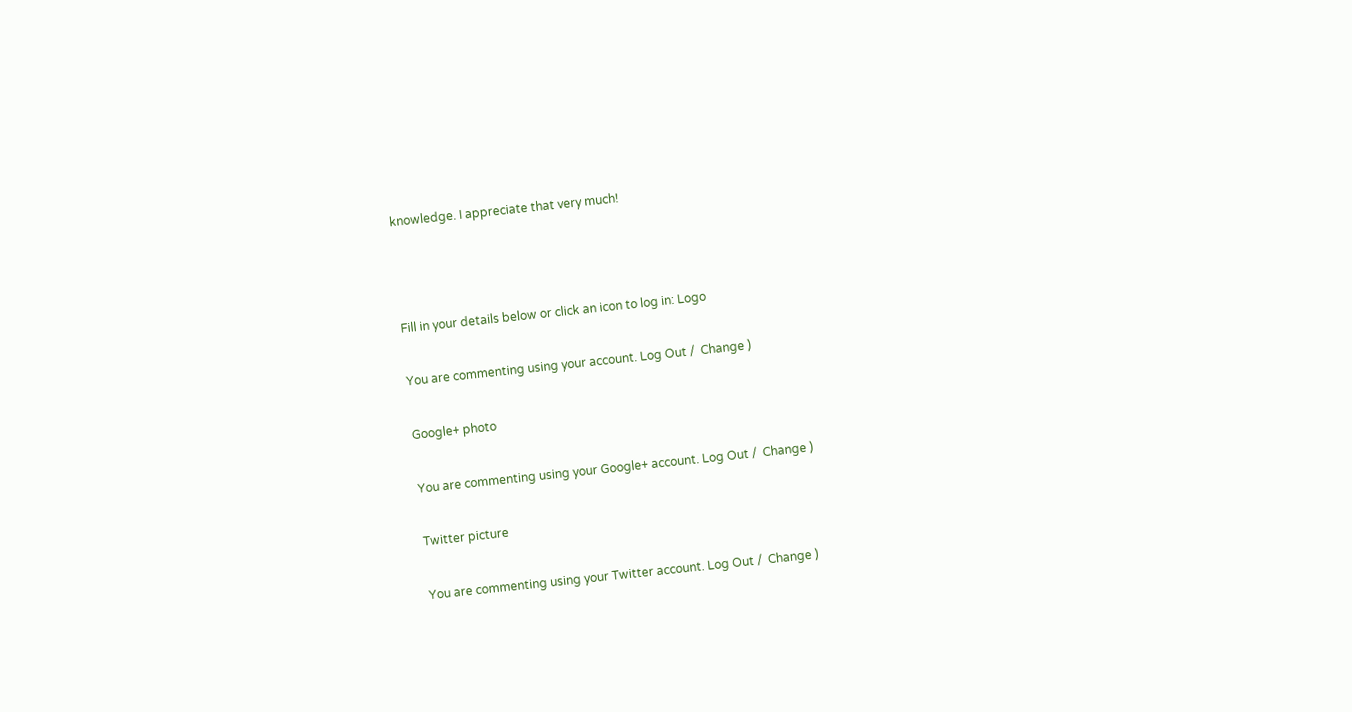knowledge. I appreciate that very much!



Fill in your details below or click an icon to log in: Logo

You are commenting using your account. Log Out /  Change )

Google+ photo

You are commenting using your Google+ account. Log Out /  Change )

Twitter picture

You are commenting using your Twitter account. Log Out /  Change )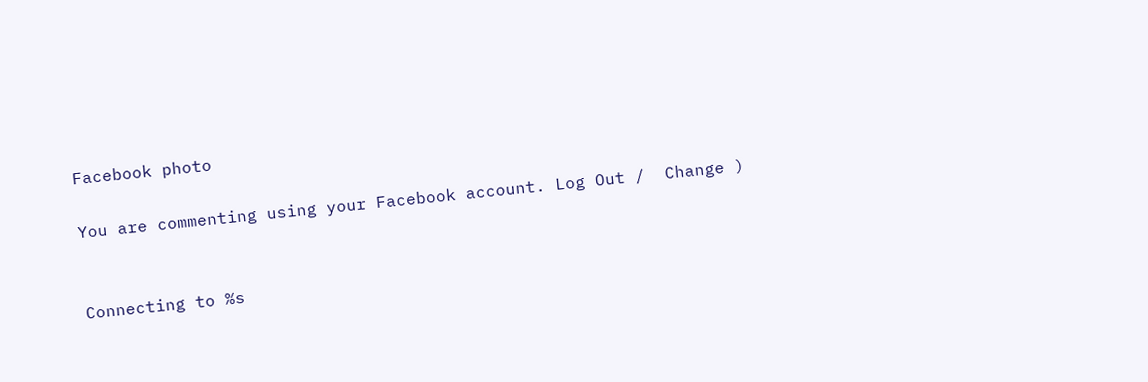Facebook photo

You are commenting using your Facebook account. Log Out /  Change )


Connecting to %s